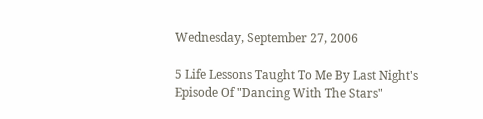Wednesday, September 27, 2006

5 Life Lessons Taught To Me By Last Night's Episode Of "Dancing With The Stars"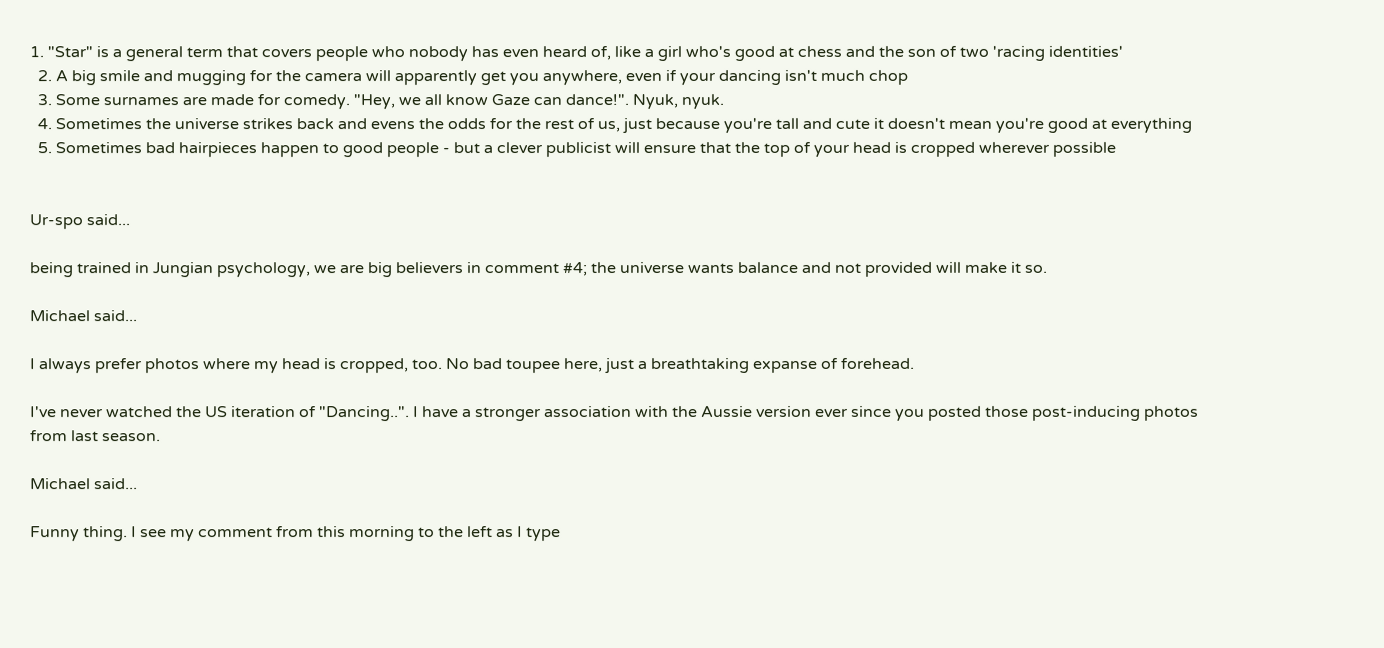1. "Star" is a general term that covers people who nobody has even heard of, like a girl who's good at chess and the son of two 'racing identities'
  2. A big smile and mugging for the camera will apparently get you anywhere, even if your dancing isn't much chop
  3. Some surnames are made for comedy. "Hey, we all know Gaze can dance!". Nyuk, nyuk.
  4. Sometimes the universe strikes back and evens the odds for the rest of us, just because you're tall and cute it doesn't mean you're good at everything
  5. Sometimes bad hairpieces happen to good people - but a clever publicist will ensure that the top of your head is cropped wherever possible


Ur-spo said...

being trained in Jungian psychology, we are big believers in comment #4; the universe wants balance and not provided will make it so.

Michael said...

I always prefer photos where my head is cropped, too. No bad toupee here, just a breathtaking expanse of forehead.

I've never watched the US iteration of "Dancing..". I have a stronger association with the Aussie version ever since you posted those post-inducing photos from last season.

Michael said...

Funny thing. I see my comment from this morning to the left as I type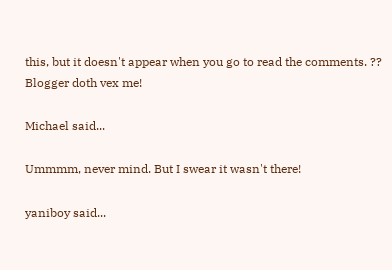this, but it doesn't appear when you go to read the comments. ?? Blogger doth vex me!

Michael said...

Ummmm, never mind. But I swear it wasn't there!

yaniboy said...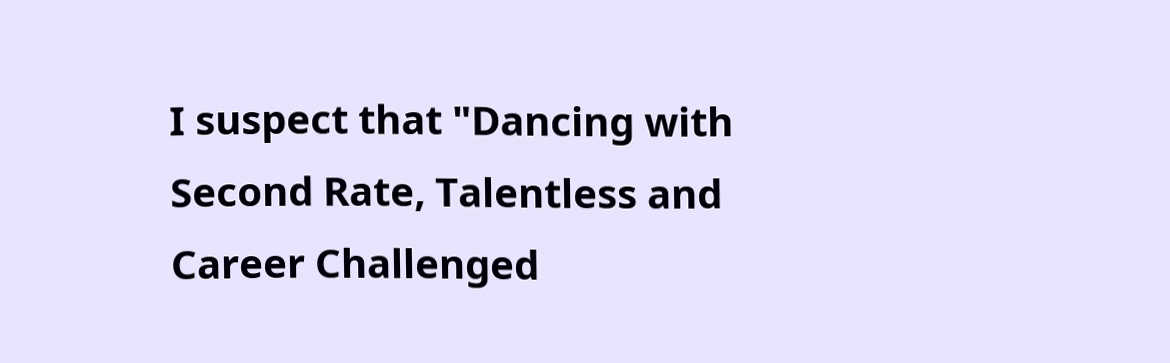I suspect that "Dancing with Second Rate, Talentless and Career Challenged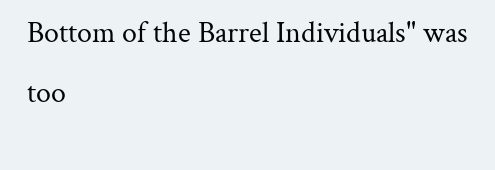Bottom of the Barrel Individuals" was too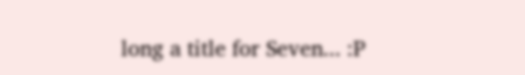long a title for Seven... :P